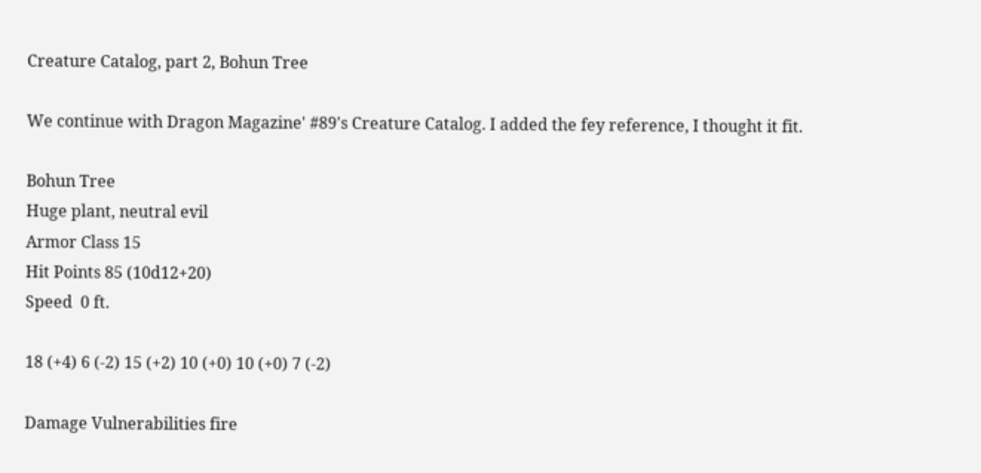Creature Catalog, part 2, Bohun Tree

We continue with Dragon Magazine' #89's Creature Catalog. I added the fey reference, I thought it fit.

Bohun Tree
Huge plant, neutral evil
Armor Class 15
Hit Points 85 (10d12+20)
Speed  0 ft.

18 (+4) 6 (-2) 15 (+2) 10 (+0) 10 (+0) 7 (-2)

Damage Vulnerabilities fire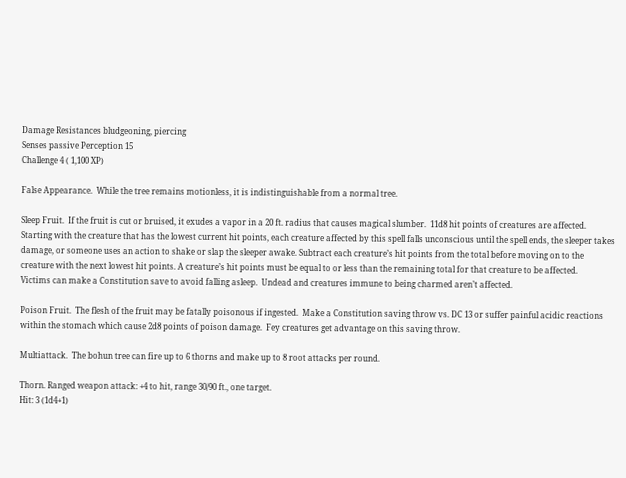Damage Resistances bludgeoning, piercing
Senses passive Perception 15
Challenge 4 ( 1,100 XP)

False Appearance.  While the tree remains motionless, it is indistinguishable from a normal tree.

Sleep Fruit.  If the fruit is cut or bruised, it exudes a vapor in a 20 ft. radius that causes magical slumber.  11d8 hit points of creatures are affected.
Starting with the creature that has the lowest current hit points, each creature affected by this spell falls unconscious until the spell ends, the sleeper takes damage, or someone uses an action to shake or slap the sleeper awake. Subtract each creature’s hit points from the total before moving on to the creature with the next lowest hit points. A creature’s hit points must be equal to or less than the remaining total for that creature to be affected.
Victims can make a Constitution save to avoid falling asleep.  Undead and creatures immune to being charmed aren’t affected.

Poison Fruit.  The flesh of the fruit may be fatally poisonous if ingested.  Make a Constitution saving throw vs. DC 13 or suffer painful acidic reactions within the stomach which cause 2d8 points of poison damage.  Fey creatures get advantage on this saving throw.

Multiattack.  The bohun tree can fire up to 6 thorns and make up to 8 root attacks per round.

Thorn. Ranged weapon attack: +4 to hit, range 30/90 ft., one target.
Hit: 3 (1d4+1)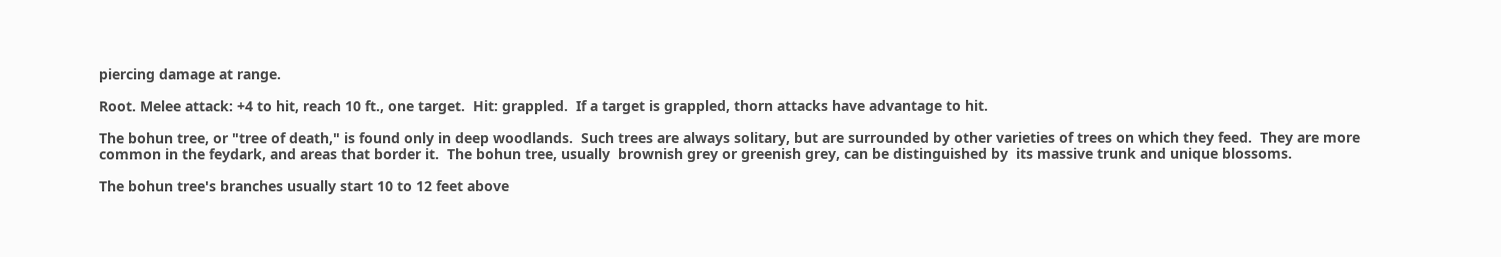piercing damage at range.

Root. Melee attack: +4 to hit, reach 10 ft., one target.  Hit: grappled.  If a target is grappled, thorn attacks have advantage to hit.

The bohun tree, or "tree of death," is found only in deep woodlands.  Such trees are always solitary, but are surrounded by other varieties of trees on which they feed.  They are more common in the feydark, and areas that border it.  The bohun tree, usually  brownish grey or greenish grey, can be distinguished by  its massive trunk and unique blossoms.

The bohun tree's branches usually start 10 to 12 feet above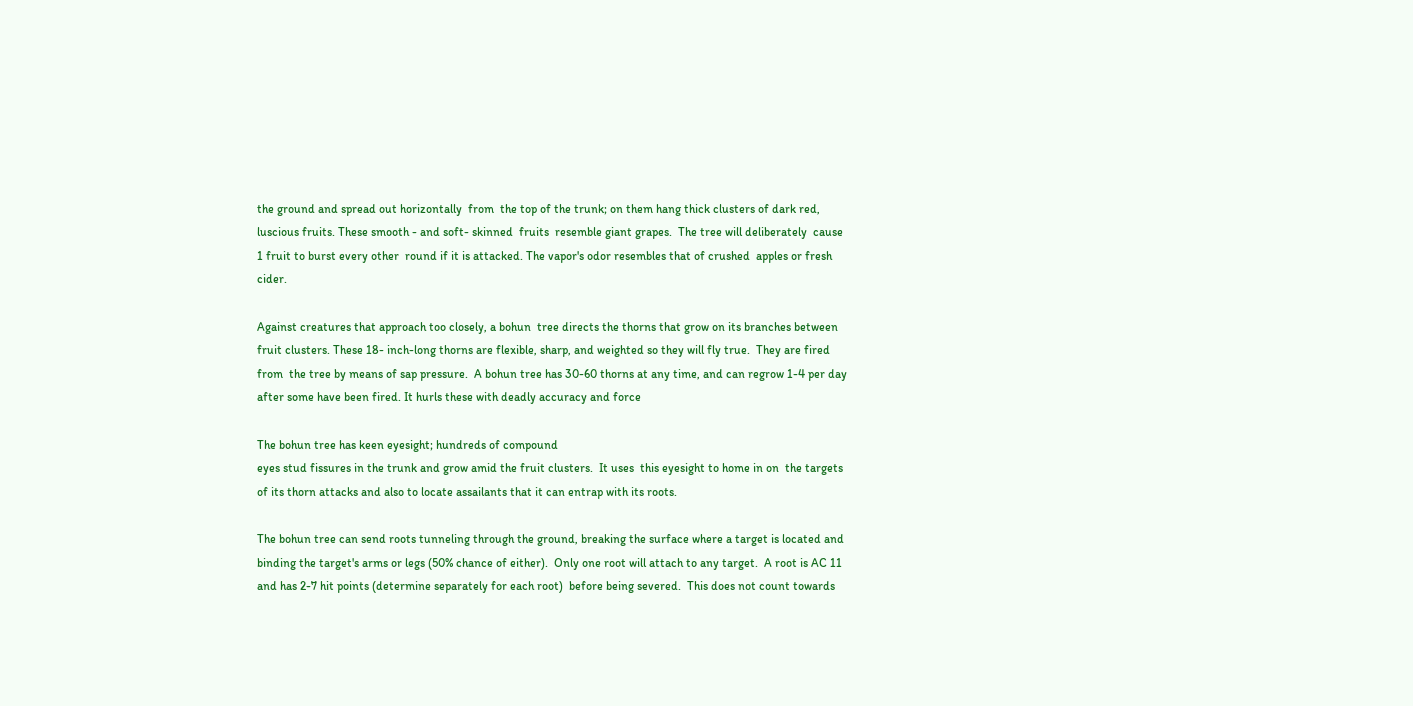the ground and spread out horizontally  from  the top of the trunk; on them hang thick clusters of dark red, luscious fruits. These smooth - and soft- skinned  fruits  resemble giant grapes.  The tree will deliberately  cause 1 fruit to burst every other  round if it is attacked. The vapor's odor resembles that of crushed  apples or fresh cider.

Against creatures that approach too closely, a bohun  tree directs the thorns that grow on its branches between fruit clusters. These 18- inch-long thorns are flexible, sharp, and weighted so they will fly true.  They are fired from  the tree by means of sap pressure.  A bohun tree has 30-60 thorns at any time, and can regrow 1-4 per day after some have been fired. It hurls these with deadly accuracy and force

The bohun tree has keen eyesight; hundreds of compound
eyes stud fissures in the trunk and grow amid the fruit clusters.  It uses  this eyesight to home in on  the targets of its thorn attacks and also to locate assailants that it can entrap with its roots.

The bohun tree can send roots tunneling through the ground, breaking the surface where a target is located and binding the target's arms or legs (50% chance of either).  Only one root will attach to any target.  A root is AC 11 and has 2-7 hit points (determine separately for each root)  before being severed.  This does not count towards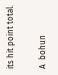its hit point total.

A  bohun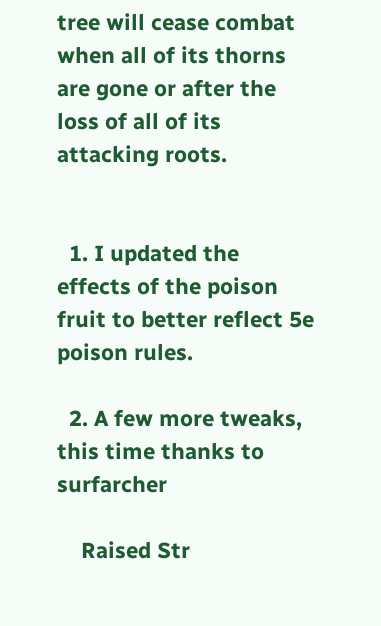tree will cease combat when all of its thorns are gone or after the loss of all of its attacking roots.


  1. I updated the effects of the poison fruit to better reflect 5e poison rules.

  2. A few more tweaks, this time thanks to surfarcher

    Raised Str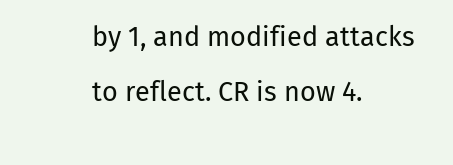by 1, and modified attacks to reflect. CR is now 4.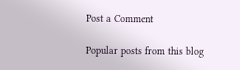Post a Comment

Popular posts from this blog